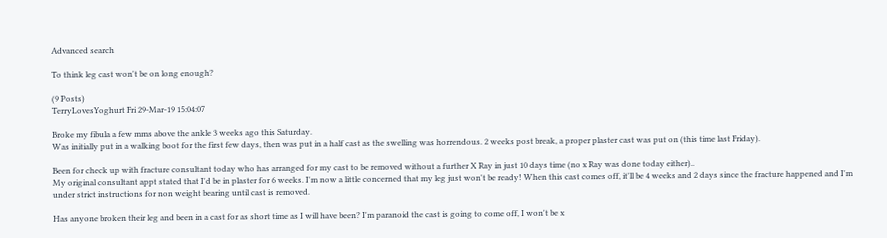Advanced search

To think leg cast won't be on long enough?

(9 Posts)
TerryLovesYoghurt Fri 29-Mar-19 15:04:07

Broke my fibula a few mms above the ankle 3 weeks ago this Saturday.
Was initially put in a walking boot for the first few days, then was put in a half cast as the swelling was horrendous. 2 weeks post break, a proper plaster cast was put on (this time last Friday).

Been for check up with fracture consultant today who has arranged for my cast to be removed without a further X Ray in just 10 days time (no x Ray was done today either)..
My original consultant appt stated that I'd be in plaster for 6 weeks. I'm now a little concerned that my leg just won't be ready! When this cast comes off, it'll be 4 weeks and 2 days since the fracture happened and I'm under strict instructions for non weight bearing until cast is removed.

Has anyone broken their leg and been in a cast for as short time as I will have been? I'm paranoid the cast is going to come off, I won't be x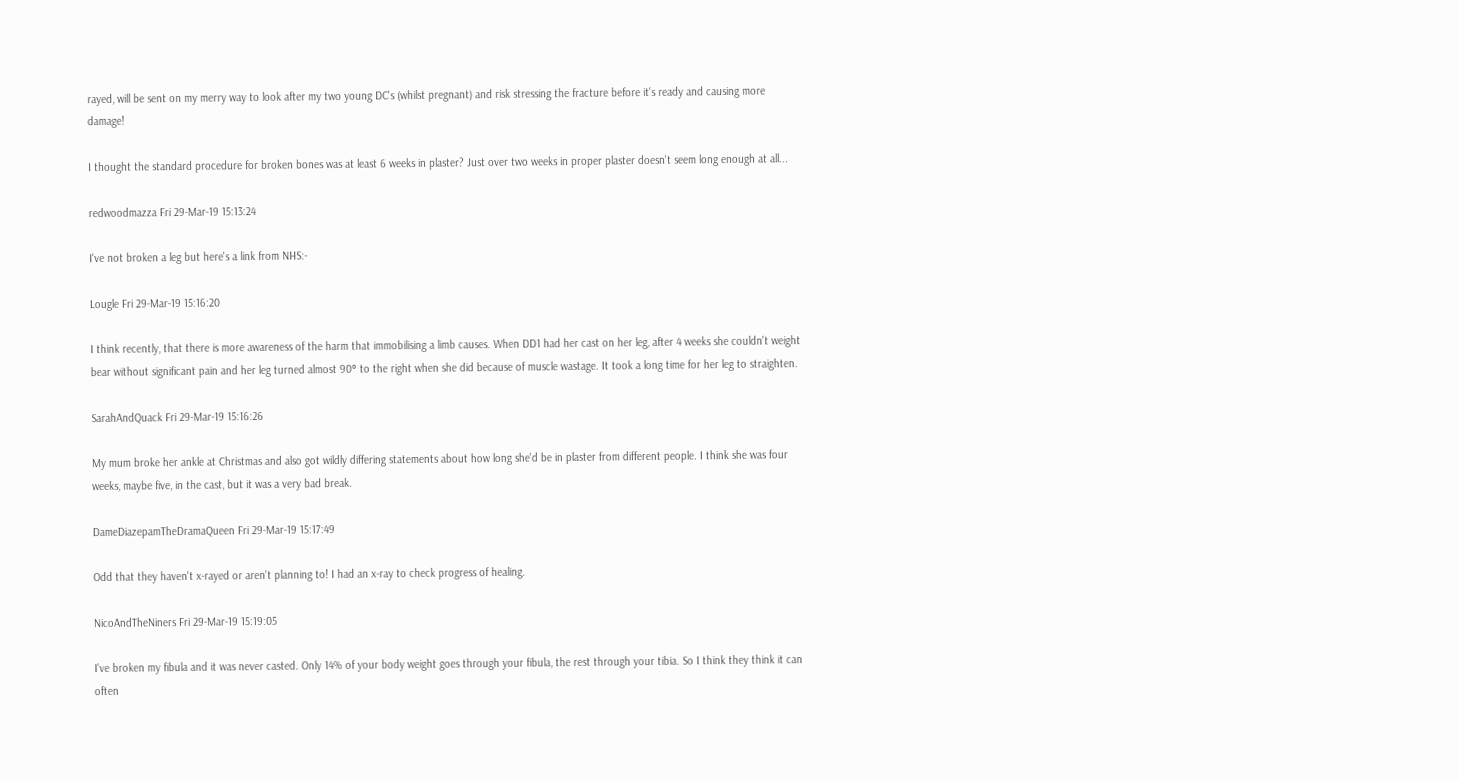rayed, will be sent on my merry way to look after my two young DC's (whilst pregnant) and risk stressing the fracture before it's ready and causing more damage!

I thought the standard procedure for broken bones was at least 6 weeks in plaster? Just over two weeks in proper plaster doesn't seem long enough at all...

redwoodmazza Fri 29-Mar-19 15:13:24

I've not broken a leg but here's a link from NHS:-

Lougle Fri 29-Mar-19 15:16:20

I think recently, that there is more awareness of the harm that immobilising a limb causes. When DD1 had her cast on her leg, after 4 weeks she couldn't weight bear without significant pain and her leg turned almost 90° to the right when she did because of muscle wastage. It took a long time for her leg to straighten.

SarahAndQuack Fri 29-Mar-19 15:16:26

My mum broke her ankle at Christmas and also got wildly differing statements about how long she'd be in plaster from different people. I think she was four weeks, maybe five, in the cast, but it was a very bad break.

DameDiazepamTheDramaQueen Fri 29-Mar-19 15:17:49

Odd that they haven't x-rayed or aren't planning to! I had an x-ray to check progress of healing.

NicoAndTheNiners Fri 29-Mar-19 15:19:05

I've broken my fibula and it was never casted. Only 14% of your body weight goes through your fibula, the rest through your tibia. So I think they think it can often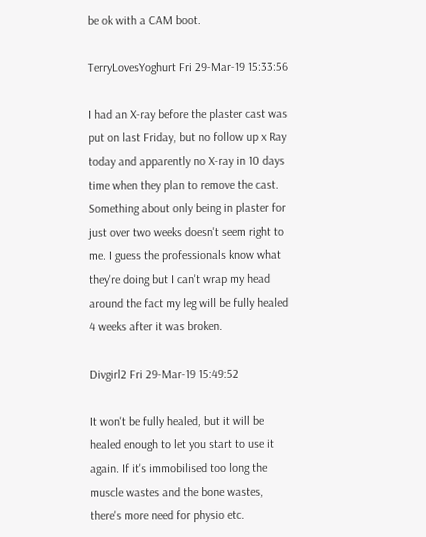be ok with a CAM boot.

TerryLovesYoghurt Fri 29-Mar-19 15:33:56

I had an X-ray before the plaster cast was put on last Friday, but no follow up x Ray today and apparently no X-ray in 10 days time when they plan to remove the cast. Something about only being in plaster for just over two weeks doesn't seem right to me. I guess the professionals know what they're doing but I can't wrap my head around the fact my leg will be fully healed 4 weeks after it was broken.

Divgirl2 Fri 29-Mar-19 15:49:52

It won't be fully healed, but it will be healed enough to let you start to use it again. If it's immobilised too long the muscle wastes and the bone wastes, there's more need for physio etc.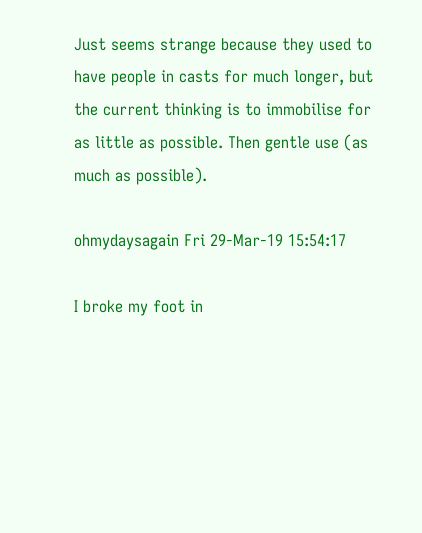Just seems strange because they used to have people in casts for much longer, but the current thinking is to immobilise for as little as possible. Then gentle use (as much as possible).

ohmydaysagain Fri 29-Mar-19 15:54:17

I broke my foot in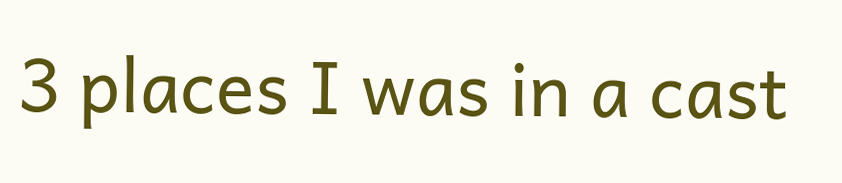3 places I was in a cast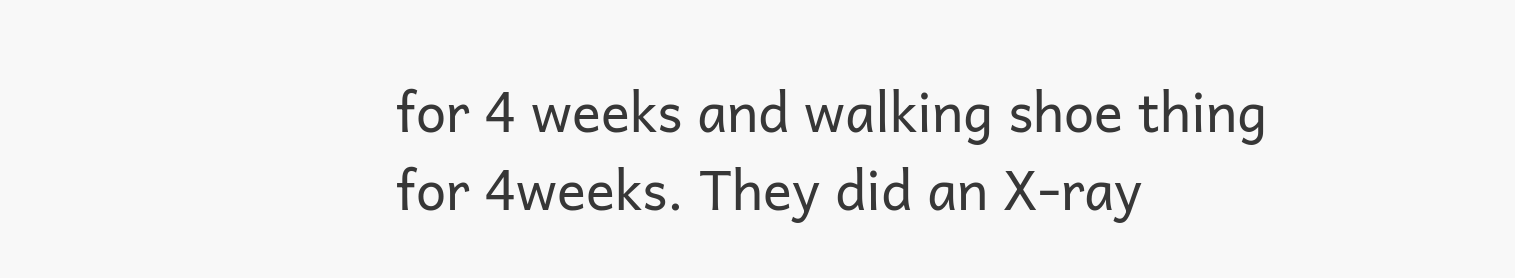for 4 weeks and walking shoe thing for 4weeks. They did an X-ray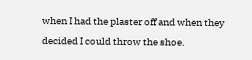when I had the plaster off and when they decided I could throw the shoe.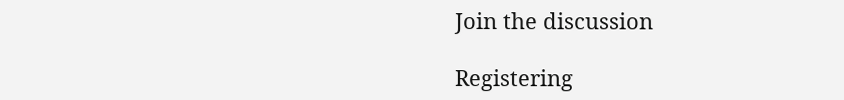Join the discussion

Registering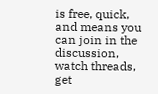is free, quick, and means you can join in the discussion, watch threads, get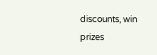discounts, win prizes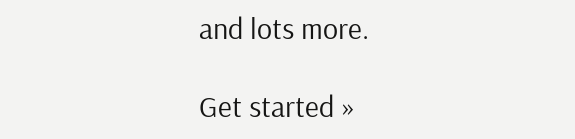and lots more.

Get started »